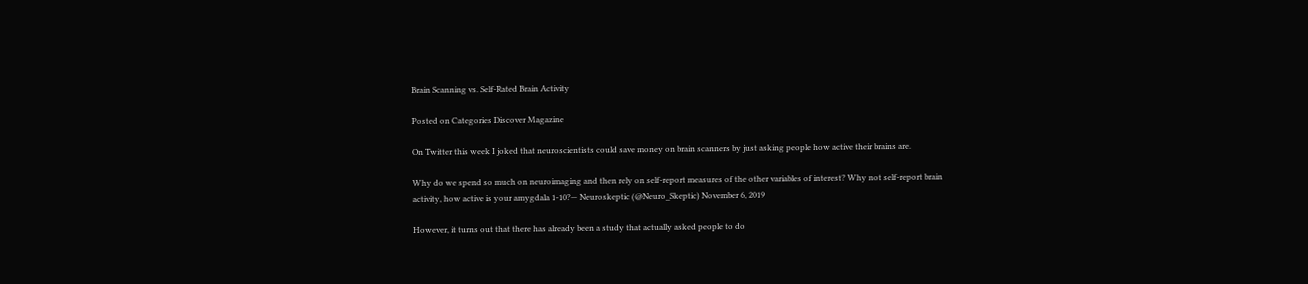Brain Scanning vs. Self-Rated Brain Activity

Posted on Categories Discover Magazine

On Twitter this week I joked that neuroscientists could save money on brain scanners by just asking people how active their brains are.

Why do we spend so much on neuroimaging and then rely on self-report measures of the other variables of interest? Why not self-report brain activity, how active is your amygdala 1-10?— Neuroskeptic (@Neuro_Skeptic) November 6, 2019

However, it turns out that there has already been a study that actually asked people to do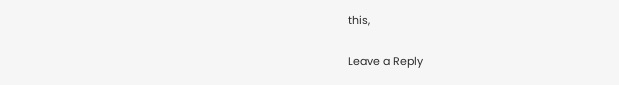this,

Leave a Reply